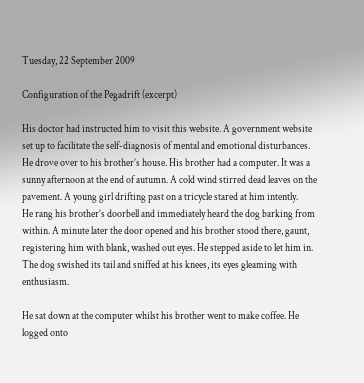Tuesday, 22 September 2009

Configuration of the Pegadrift (excerpt)

His doctor had instructed him to visit this website. A government website set up to facilitate the self-diagnosis of mental and emotional disturbances.
He drove over to his brother’s house. His brother had a computer. It was a sunny afternoon at the end of autumn. A cold wind stirred dead leaves on the pavement. A young girl drifting past on a tricycle stared at him intently.
He rang his brother’s doorbell and immediately heard the dog barking from within. A minute later the door opened and his brother stood there, gaunt, registering him with blank, washed out eyes. He stepped aside to let him in. The dog swished its tail and sniffed at his knees, its eyes gleaming with enthusiasm.

He sat down at the computer whilst his brother went to make coffee. He logged onto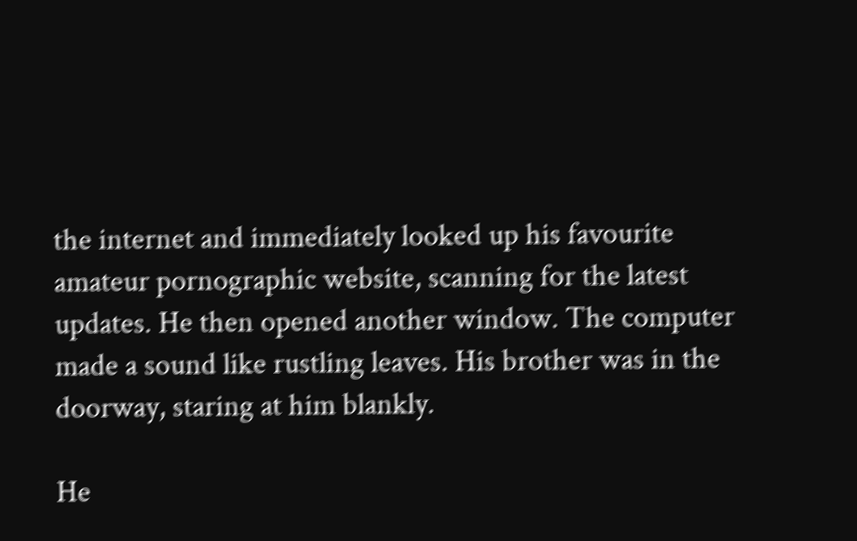the internet and immediately looked up his favourite amateur pornographic website, scanning for the latest updates. He then opened another window. The computer made a sound like rustling leaves. His brother was in the doorway, staring at him blankly.

He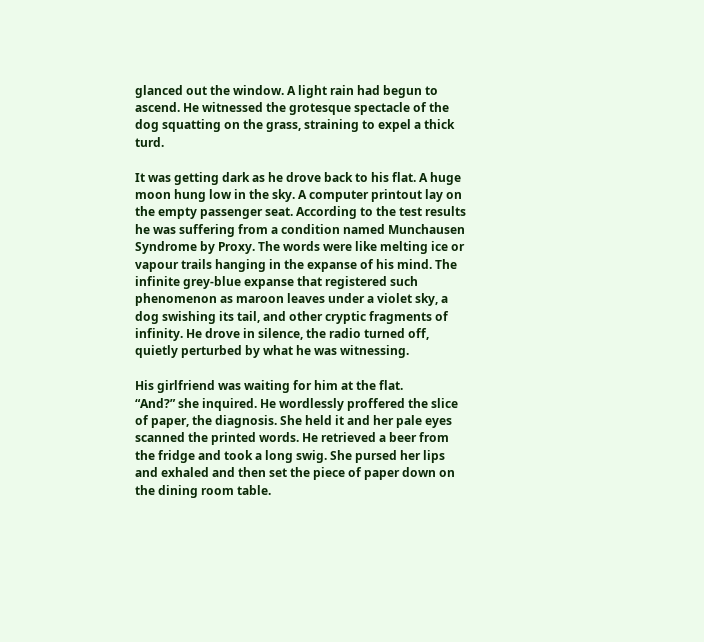glanced out the window. A light rain had begun to ascend. He witnessed the grotesque spectacle of the dog squatting on the grass, straining to expel a thick turd.

It was getting dark as he drove back to his flat. A huge moon hung low in the sky. A computer printout lay on the empty passenger seat. According to the test results he was suffering from a condition named Munchausen Syndrome by Proxy. The words were like melting ice or vapour trails hanging in the expanse of his mind. The infinite grey-blue expanse that registered such phenomenon as maroon leaves under a violet sky, a dog swishing its tail, and other cryptic fragments of infinity. He drove in silence, the radio turned off, quietly perturbed by what he was witnessing.

His girlfriend was waiting for him at the flat.
“And?” she inquired. He wordlessly proffered the slice of paper, the diagnosis. She held it and her pale eyes scanned the printed words. He retrieved a beer from the fridge and took a long swig. She pursed her lips and exhaled and then set the piece of paper down on the dining room table.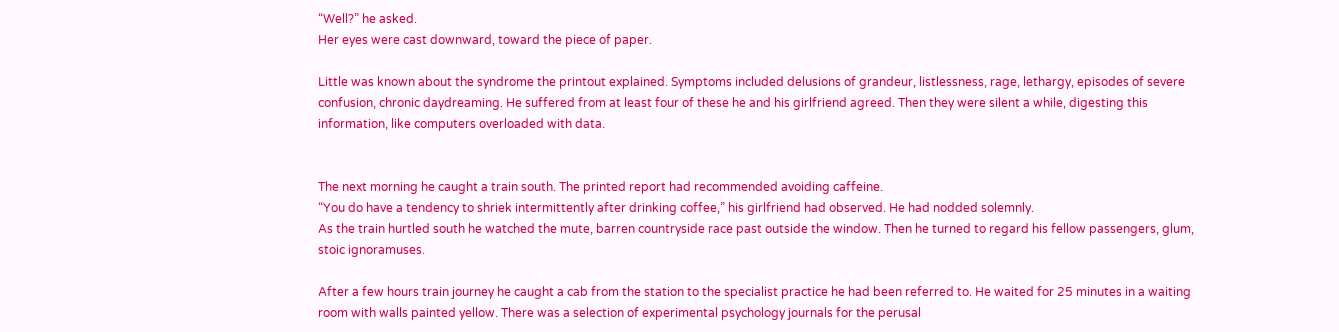“Well?” he asked.
Her eyes were cast downward, toward the piece of paper.

Little was known about the syndrome the printout explained. Symptoms included delusions of grandeur, listlessness, rage, lethargy, episodes of severe confusion, chronic daydreaming. He suffered from at least four of these he and his girlfriend agreed. Then they were silent a while, digesting this information, like computers overloaded with data.


The next morning he caught a train south. The printed report had recommended avoiding caffeine.
“You do have a tendency to shriek intermittently after drinking coffee,” his girlfriend had observed. He had nodded solemnly.
As the train hurtled south he watched the mute, barren countryside race past outside the window. Then he turned to regard his fellow passengers, glum, stoic ignoramuses.

After a few hours train journey he caught a cab from the station to the specialist practice he had been referred to. He waited for 25 minutes in a waiting room with walls painted yellow. There was a selection of experimental psychology journals for the perusal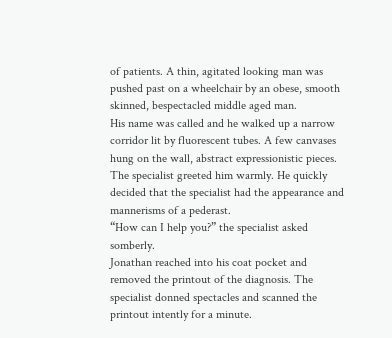of patients. A thin, agitated looking man was pushed past on a wheelchair by an obese, smooth skinned, bespectacled middle aged man.
His name was called and he walked up a narrow corridor lit by fluorescent tubes. A few canvases hung on the wall, abstract expressionistic pieces.
The specialist greeted him warmly. He quickly decided that the specialist had the appearance and mannerisms of a pederast.
“How can I help you?” the specialist asked somberly.
Jonathan reached into his coat pocket and removed the printout of the diagnosis. The specialist donned spectacles and scanned the printout intently for a minute.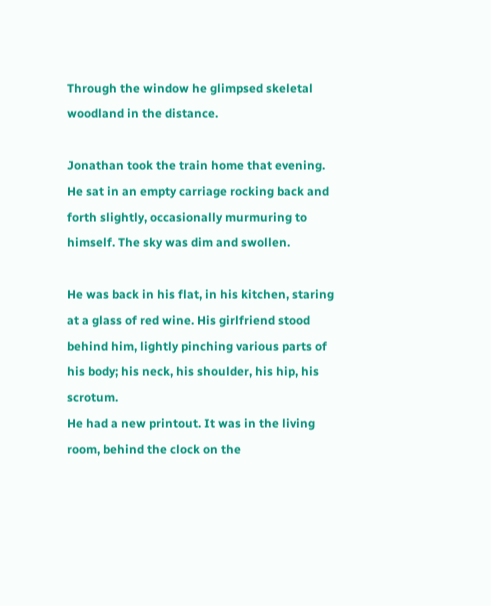Through the window he glimpsed skeletal woodland in the distance.

Jonathan took the train home that evening. He sat in an empty carriage rocking back and forth slightly, occasionally murmuring to himself. The sky was dim and swollen.

He was back in his flat, in his kitchen, staring at a glass of red wine. His girlfriend stood behind him, lightly pinching various parts of his body; his neck, his shoulder, his hip, his scrotum.
He had a new printout. It was in the living room, behind the clock on the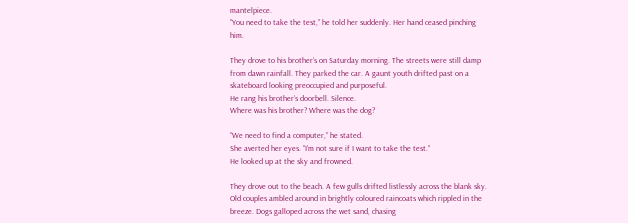mantelpiece.
“You need to take the test,” he told her suddenly. Her hand ceased pinching him.

They drove to his brother’s on Saturday morning. The streets were still damp from dawn rainfall. They parked the car. A gaunt youth drifted past on a skateboard looking preoccupied and purposeful.
He rang his brother’s doorbell. Silence.
Where was his brother? Where was the dog?

“We need to find a computer,” he stated.
She averted her eyes. “I’m not sure if I want to take the test.”
He looked up at the sky and frowned.

They drove out to the beach. A few gulls drifted listlessly across the blank sky. Old couples ambled around in brightly coloured raincoats which rippled in the breeze. Dogs galloped across the wet sand, chasing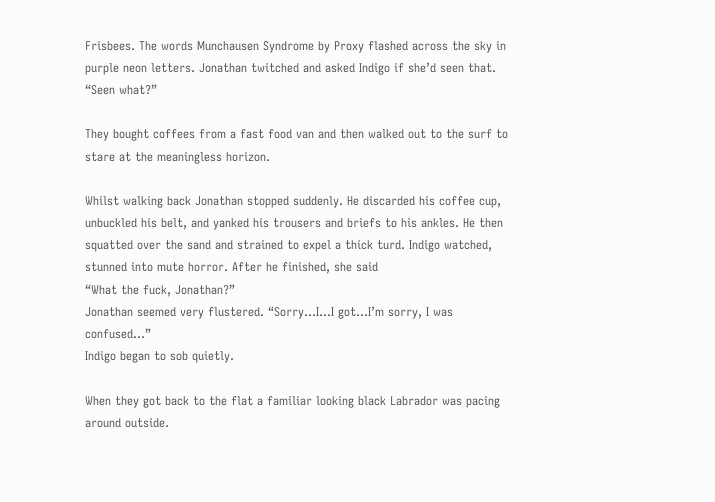Frisbees. The words Munchausen Syndrome by Proxy flashed across the sky in purple neon letters. Jonathan twitched and asked Indigo if she’d seen that.
“Seen what?”

They bought coffees from a fast food van and then walked out to the surf to stare at the meaningless horizon.

Whilst walking back Jonathan stopped suddenly. He discarded his coffee cup, unbuckled his belt, and yanked his trousers and briefs to his ankles. He then squatted over the sand and strained to expel a thick turd. Indigo watched, stunned into mute horror. After he finished, she said
“What the fuck, Jonathan?”
Jonathan seemed very flustered. “Sorry…I…I got…I’m sorry, I was confused…”
Indigo began to sob quietly.

When they got back to the flat a familiar looking black Labrador was pacing around outside.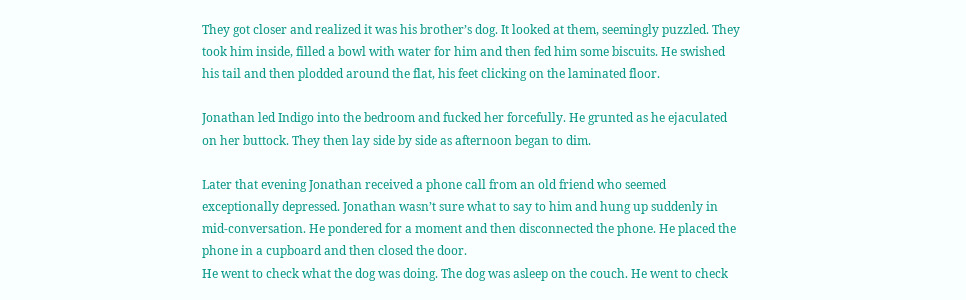They got closer and realized it was his brother’s dog. It looked at them, seemingly puzzled. They took him inside, filled a bowl with water for him and then fed him some biscuits. He swished his tail and then plodded around the flat, his feet clicking on the laminated floor.

Jonathan led Indigo into the bedroom and fucked her forcefully. He grunted as he ejaculated on her buttock. They then lay side by side as afternoon began to dim.

Later that evening Jonathan received a phone call from an old friend who seemed exceptionally depressed. Jonathan wasn’t sure what to say to him and hung up suddenly in mid-conversation. He pondered for a moment and then disconnected the phone. He placed the phone in a cupboard and then closed the door.
He went to check what the dog was doing. The dog was asleep on the couch. He went to check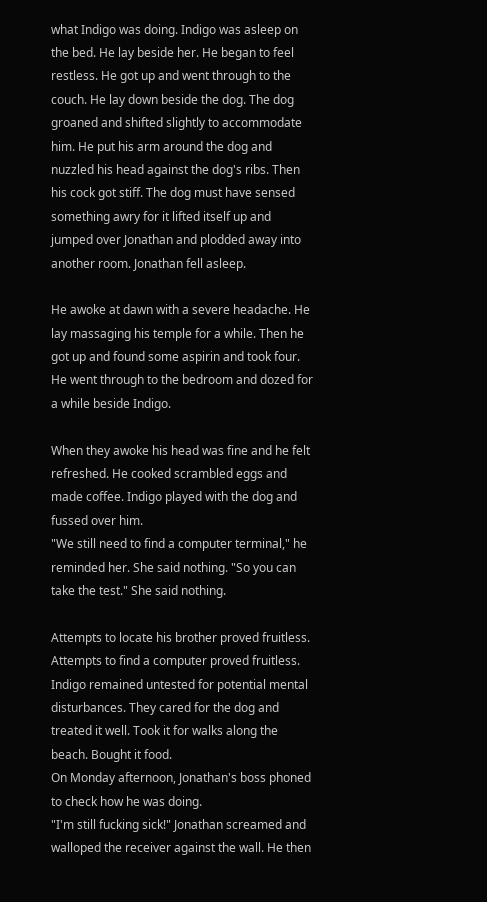what Indigo was doing. Indigo was asleep on the bed. He lay beside her. He began to feel restless. He got up and went through to the couch. He lay down beside the dog. The dog groaned and shifted slightly to accommodate him. He put his arm around the dog and nuzzled his head against the dog's ribs. Then his cock got stiff. The dog must have sensed something awry for it lifted itself up and jumped over Jonathan and plodded away into another room. Jonathan fell asleep.

He awoke at dawn with a severe headache. He lay massaging his temple for a while. Then he got up and found some aspirin and took four. He went through to the bedroom and dozed for a while beside Indigo.

When they awoke his head was fine and he felt refreshed. He cooked scrambled eggs and made coffee. Indigo played with the dog and fussed over him.
"We still need to find a computer terminal," he reminded her. She said nothing. "So you can take the test." She said nothing.

Attempts to locate his brother proved fruitless.
Attempts to find a computer proved fruitless. Indigo remained untested for potential mental disturbances. They cared for the dog and treated it well. Took it for walks along the beach. Bought it food.
On Monday afternoon, Jonathan's boss phoned to check how he was doing.
"I'm still fucking sick!" Jonathan screamed and walloped the receiver against the wall. He then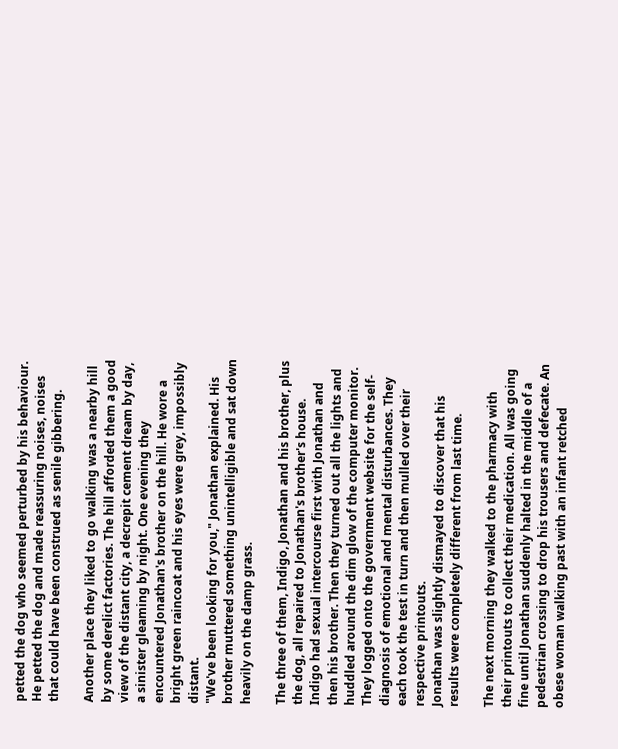petted the dog who seemed perturbed by his behaviour. He petted the dog and made reassuring noises, noises that could have been construed as senile gibbering.

Another place they liked to go walking was a nearby hill by some derelict factories. The hill afforded them a good view of the distant city, a decrepit cement dream by day, a sinister gleaming by night. One evening they encountered Jonathan's brother on the hill. He wore a bright green raincoat and his eyes were grey, impossibly distant.
"We've been looking for you," Jonathan explained. His brother muttered something unintelligible and sat down heavily on the damp grass.

The three of them, Indigo, Jonathan and his brother, plus the dog, all repaired to Jonathan's brother's house. Indigo had sexual intercourse first with Jonathan and then his brother. Then they turned out all the lights and huddled around the dim glow of the computer monitor. They logged onto the government website for the self-diagnosis of emotional and mental disturbances. They each took the test in turn and then mulled over their respective printouts.
Jonathan was slightly dismayed to discover that his results were completely different from last time.

The next morning they walked to the pharmacy with their printouts to collect their medication. All was going fine until Jonathan suddenly halted in the middle of a pedestrian crossing to drop his trousers and defecate. An obese woman walking past with an infant retched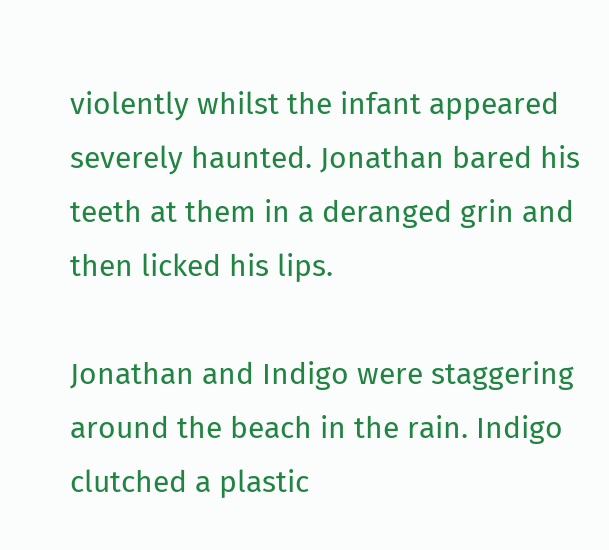violently whilst the infant appeared severely haunted. Jonathan bared his teeth at them in a deranged grin and then licked his lips.

Jonathan and Indigo were staggering around the beach in the rain. Indigo clutched a plastic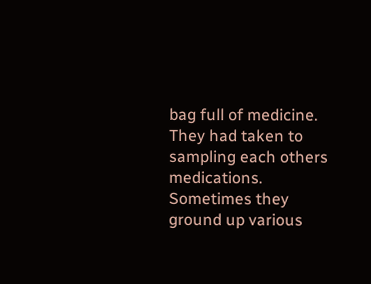bag full of medicine. They had taken to sampling each others medications. Sometimes they ground up various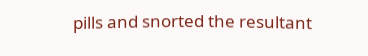pills and snorted the resultant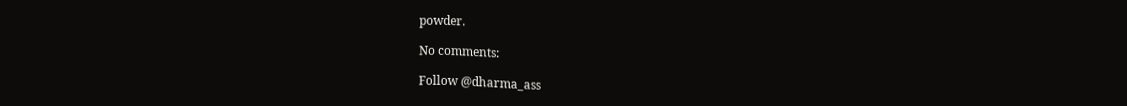powder.

No comments:

Follow @dharma_ass